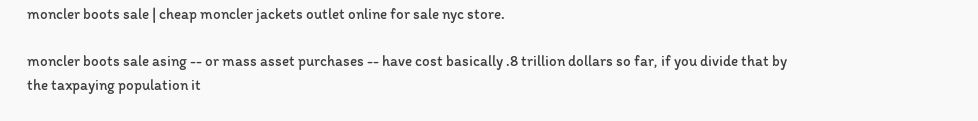moncler boots sale | cheap moncler jackets outlet online for sale nyc store.

moncler boots sale asing -- or mass asset purchases -- have cost basically .8 trillion dollars so far, if you divide that by the taxpaying population it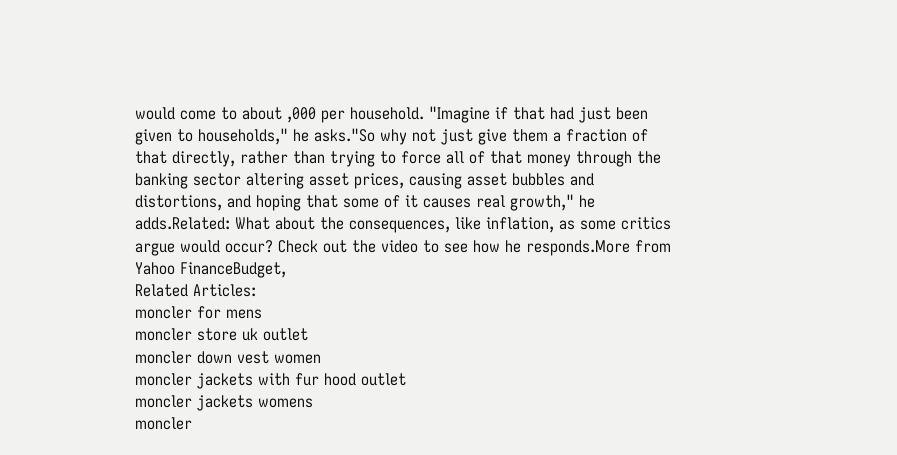would come to about ,000 per household. "Imagine if that had just been given to households," he asks."So why not just give them a fraction of that directly, rather than trying to force all of that money through the banking sector altering asset prices, causing asset bubbles and distortions, and hoping that some of it causes real growth," he adds.Related: What about the consequences, like inflation, as some critics argue would occur? Check out the video to see how he responds.More from Yahoo FinanceBudget,
Related Articles:
moncler for mens
moncler store uk outlet
moncler down vest women
moncler jackets with fur hood outlet
moncler jackets womens
moncler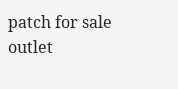patch for sale outlet